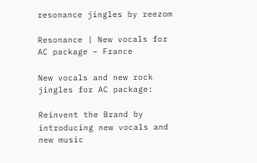resonance jingles by reezom

Resonance | New vocals for AC package – France

New vocals and new rock jingles for AC package:

Reinvent the Brand by introducing new vocals and new music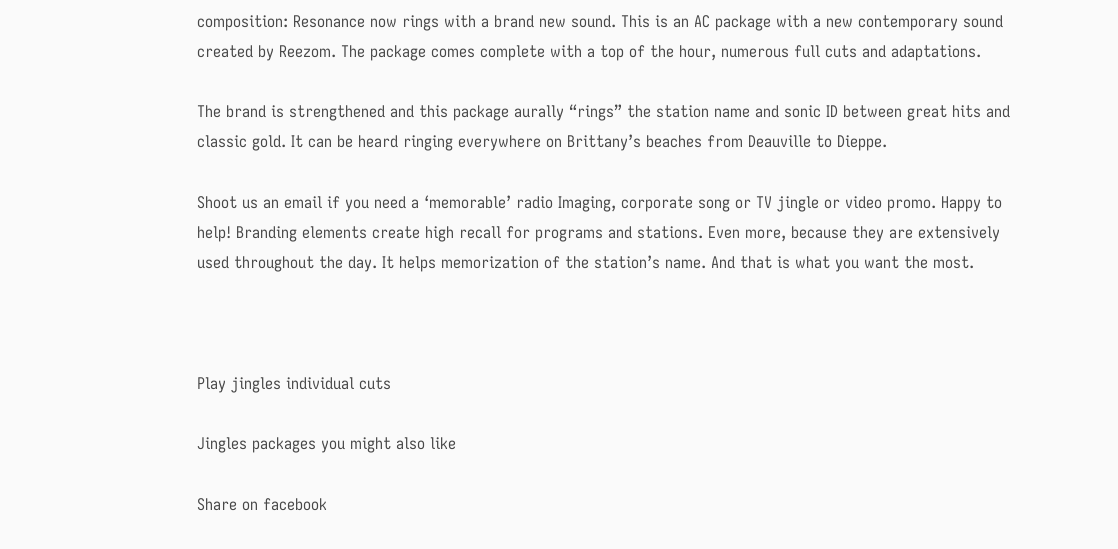composition: Resonance now rings with a brand new sound. This is an AC package with a new contemporary sound created by Reezom. The package comes complete with a top of the hour, numerous full cuts and adaptations.

The brand is strengthened and this package aurally “rings” the station name and sonic ID between great hits and classic gold. It can be heard ringing everywhere on Brittany’s beaches from Deauville to Dieppe.

Shoot us an email if you need a ‘memorable’ radio Imaging, corporate song or TV jingle or video promo. Happy to help! Branding elements create high recall for programs and stations. Even more, because they are extensively used throughout the day. It helps memorization of the station’s name. And that is what you want the most.



Play jingles individual cuts

Jingles packages you might also like

Share on facebook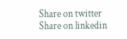Share on twitter
Share on linkedin